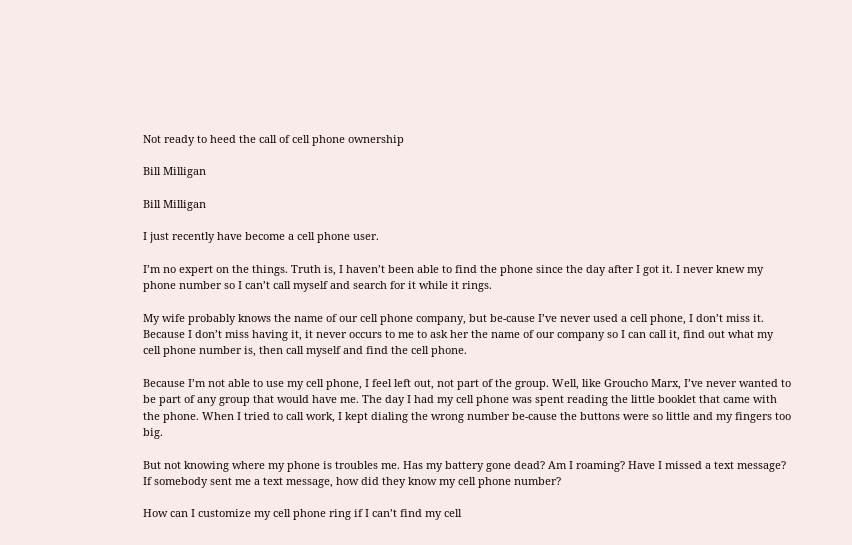Not ready to heed the call of cell phone ownership

Bill Milligan

Bill Milligan

I just recently have become a cell phone user.

I’m no expert on the things. Truth is, I haven’t been able to find the phone since the day after I got it. I never knew my phone number so I can’t call myself and search for it while it rings.

My wife probably knows the name of our cell phone company, but be-cause I’ve never used a cell phone, I don’t miss it. Because I don’t miss having it, it never occurs to me to ask her the name of our company so I can call it, find out what my cell phone number is, then call myself and find the cell phone.

Because I’m not able to use my cell phone, I feel left out, not part of the group. Well, like Groucho Marx, I’ve never wanted to be part of any group that would have me. The day I had my cell phone was spent reading the little booklet that came with the phone. When I tried to call work, I kept dialing the wrong number be-cause the buttons were so little and my fingers too big.

But not knowing where my phone is troubles me. Has my battery gone dead? Am I roaming? Have I missed a text message? If somebody sent me a text message, how did they know my cell phone number?

How can I customize my cell phone ring if I can’t find my cell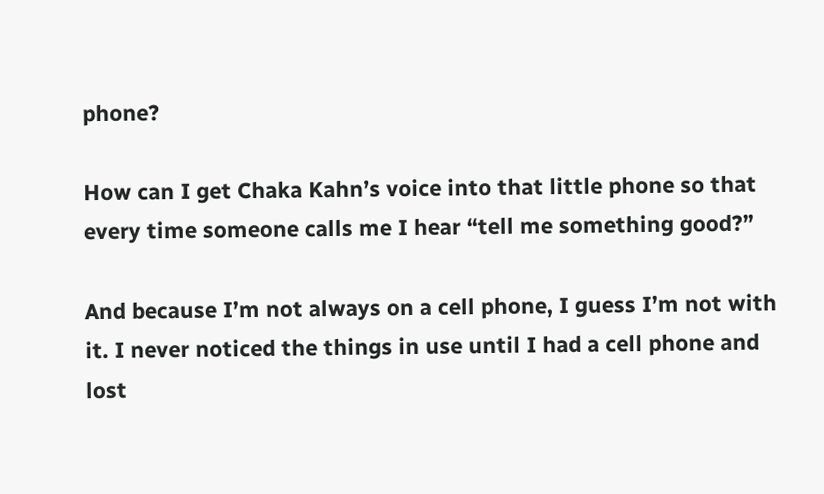phone?

How can I get Chaka Kahn’s voice into that little phone so that every time someone calls me I hear “tell me something good?”

And because I’m not always on a cell phone, I guess I’m not with it. I never noticed the things in use until I had a cell phone and lost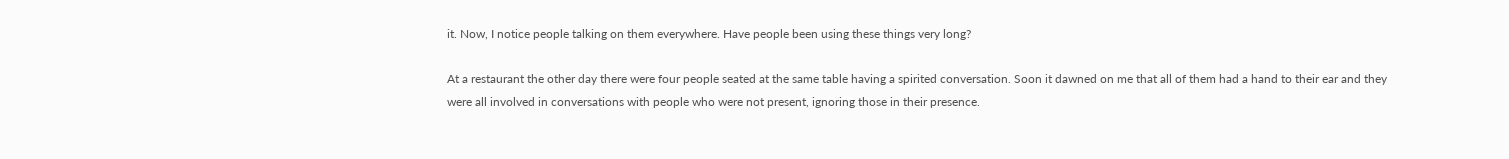it. Now, I notice people talking on them everywhere. Have people been using these things very long?

At a restaurant the other day there were four people seated at the same table having a spirited conversation. Soon it dawned on me that all of them had a hand to their ear and they were all involved in conversations with people who were not present, ignoring those in their presence.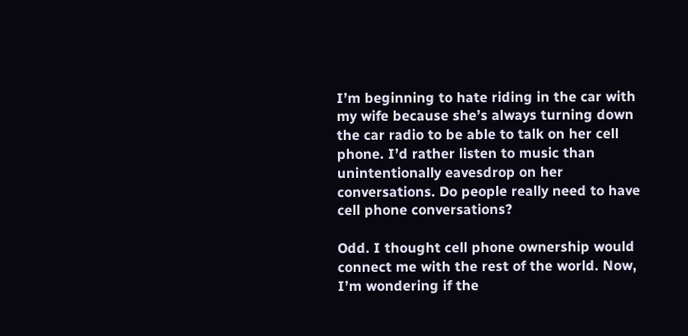I’m beginning to hate riding in the car with my wife because she’s always turning down the car radio to be able to talk on her cell phone. I’d rather listen to music than unintentionally eavesdrop on her conversations. Do people really need to have cell phone conversations?

Odd. I thought cell phone ownership would connect me with the rest of the world. Now, I’m wondering if the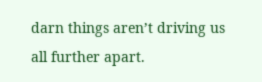darn things aren’t driving us all further apart.